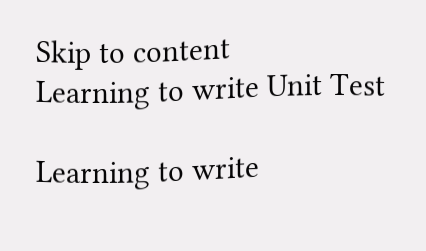Skip to content
Learning to write Unit Test

Learning to write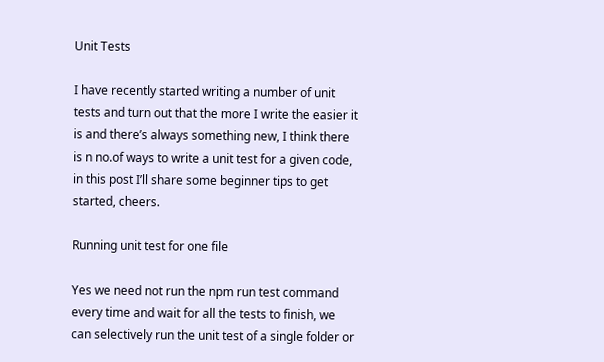Unit Tests

I have recently started writing a number of unit tests and turn out that the more I write the easier it is and there’s always something new, I think there is n no.of ways to write a unit test for a given code, in this post I’ll share some beginner tips to get started, cheers.

Running unit test for one file

Yes we need not run the npm run test command every time and wait for all the tests to finish, we can selectively run the unit test of a single folder or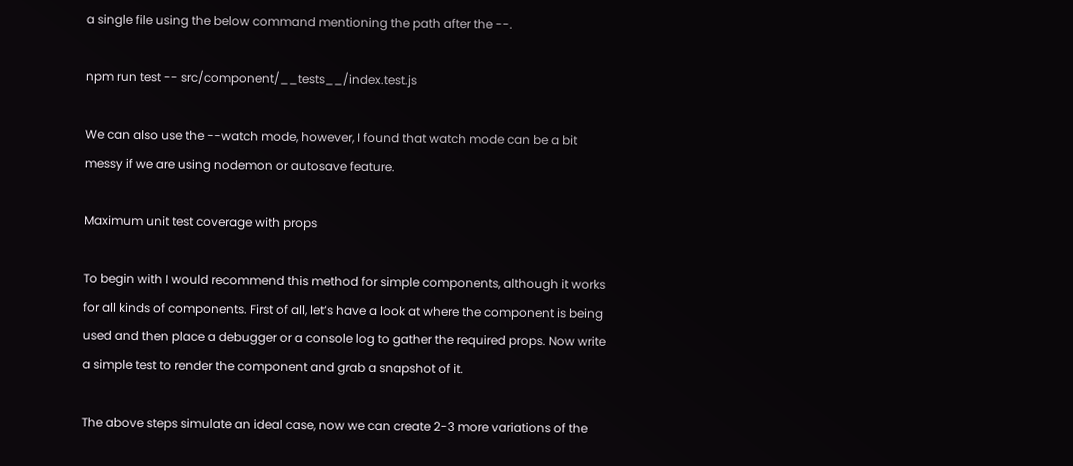a single file using the below command mentioning the path after the --.

npm run test -- src/component/__tests__/index.test.js

We can also use the --watch mode, however, I found that watch mode can be a bit messy if we are using nodemon or autosave feature.

Maximum unit test coverage with props

To begin with I would recommend this method for simple components, although it works for all kinds of components. First of all, let’s have a look at where the component is being used and then place a debugger or a console log to gather the required props. Now write a simple test to render the component and grab a snapshot of it.

The above steps simulate an ideal case, now we can create 2-3 more variations of the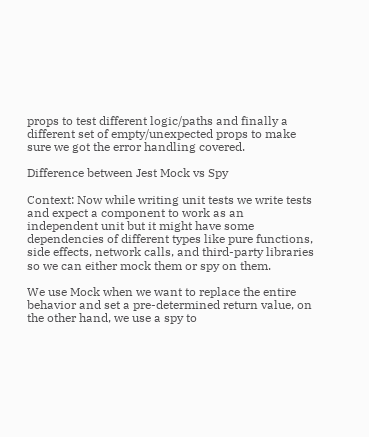props to test different logic/paths and finally a different set of empty/unexpected props to make sure we got the error handling covered.

Difference between Jest Mock vs Spy

Context: Now while writing unit tests we write tests and expect a component to work as an independent unit but it might have some dependencies of different types like pure functions, side effects, network calls, and third-party libraries so we can either mock them or spy on them.

We use Mock when we want to replace the entire behavior and set a pre-determined return value, on the other hand, we use a spy to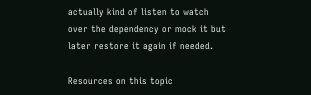actually kind of listen to watch over the dependency or mock it but later restore it again if needed.

Resources on this topic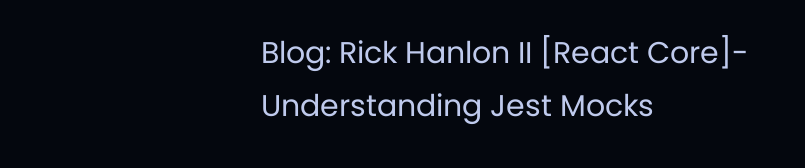Blog: Rick Hanlon II [React Core]- Understanding Jest Mocks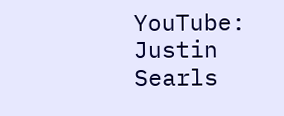YouTube: Justin Searls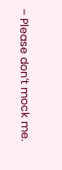– Please don’t mock me.